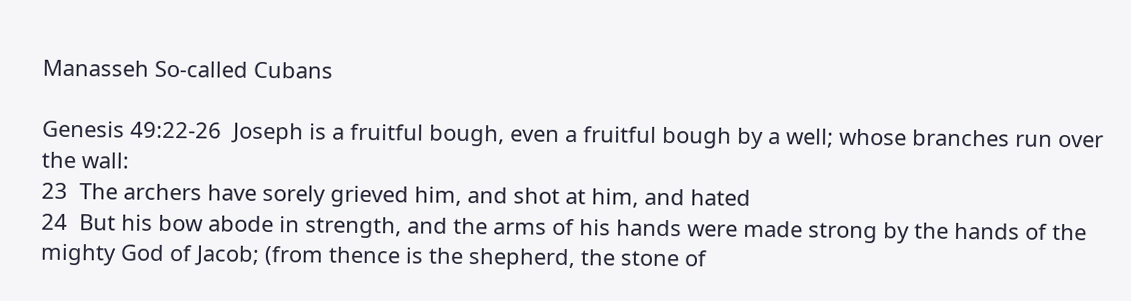Manasseh So-called Cubans

Genesis 49:22-26  Joseph is a fruitful bough, even a fruitful bough by a well; whose branches run over the wall:
23  The archers have sorely grieved him, and shot at him, and hated
24  But his bow abode in strength, and the arms of his hands were made strong by the hands of the mighty God of Jacob; (from thence is the shepherd, the stone of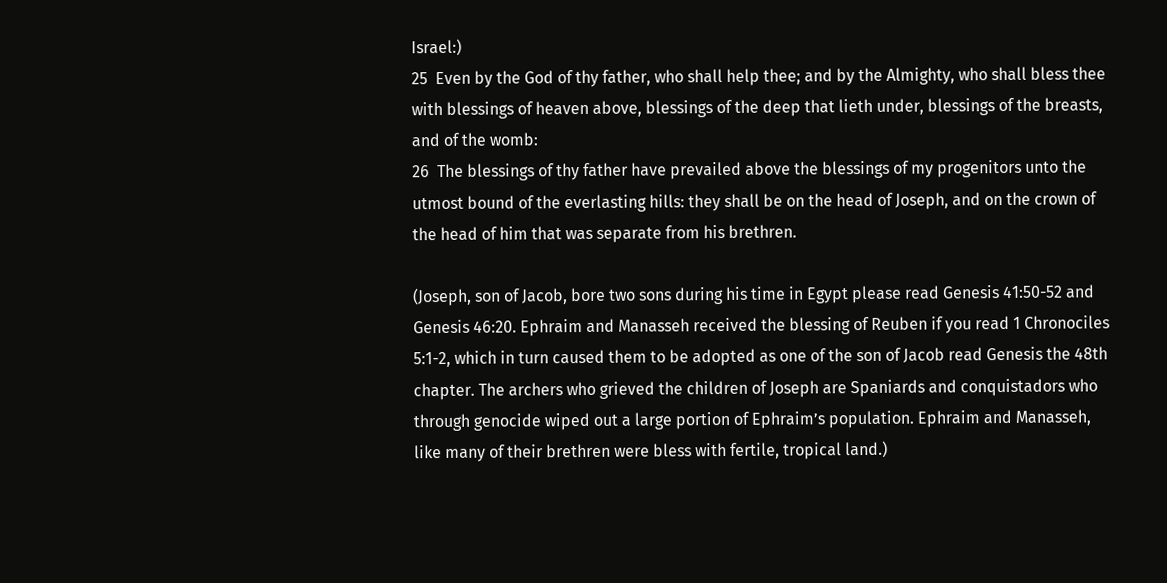Israel:)
25  Even by the God of thy father, who shall help thee; and by the Almighty, who shall bless thee with blessings of heaven above, blessings of the deep that lieth under, blessings of the breasts, and of the womb:
26  The blessings of thy father have prevailed above the blessings of my progenitors unto the utmost bound of the everlasting hills: they shall be on the head of Joseph, and on the crown of the head of him that was separate from his brethren.

(Joseph, son of Jacob, bore two sons during his time in Egypt please read Genesis 41:50-52 and Genesis 46:20. Ephraim and Manasseh received the blessing of Reuben if you read 1 Chronociles 5:1-2, which in turn caused them to be adopted as one of the son of Jacob read Genesis the 48th chapter. The archers who grieved the children of Joseph are Spaniards and conquistadors who through genocide wiped out a large portion of Ephraim’s population. Ephraim and Manasseh, like many of their brethren were bless with fertile, tropical land.)